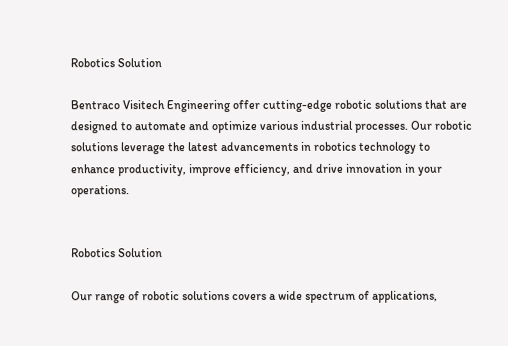Robotics Solution

Bentraco Visitech Engineering offer cutting-edge robotic solutions that are designed to automate and optimize various industrial processes. Our robotic solutions leverage the latest advancements in robotics technology to enhance productivity, improve efficiency, and drive innovation in your operations.


Robotics Solution

Our range of robotic solutions covers a wide spectrum of applications,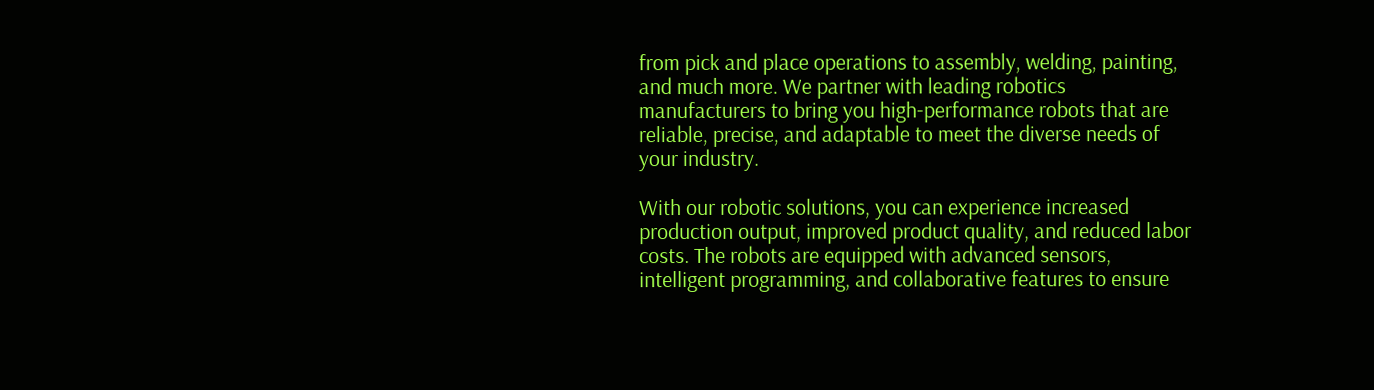from pick and place operations to assembly, welding, painting, and much more. We partner with leading robotics manufacturers to bring you high-performance robots that are reliable, precise, and adaptable to meet the diverse needs of your industry.

With our robotic solutions, you can experience increased production output, improved product quality, and reduced labor costs. The robots are equipped with advanced sensors, intelligent programming, and collaborative features to ensure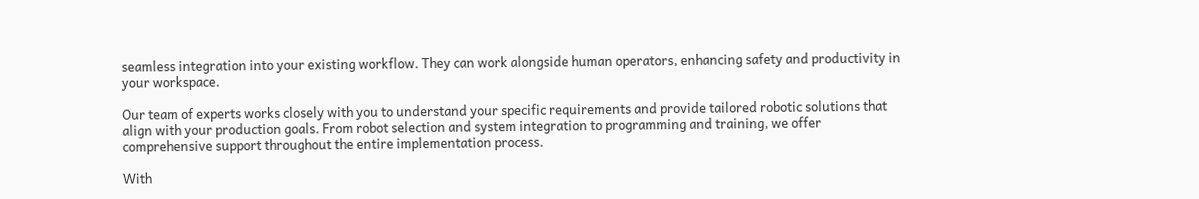seamless integration into your existing workflow. They can work alongside human operators, enhancing safety and productivity in your workspace.

Our team of experts works closely with you to understand your specific requirements and provide tailored robotic solutions that align with your production goals. From robot selection and system integration to programming and training, we offer comprehensive support throughout the entire implementation process.

With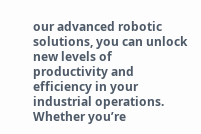our advanced robotic solutions, you can unlock new levels of productivity and efficiency in your industrial operations. Whether you’re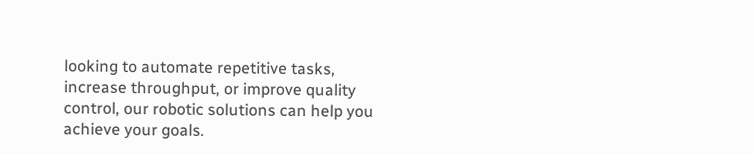looking to automate repetitive tasks, increase throughput, or improve quality control, our robotic solutions can help you achieve your goals.